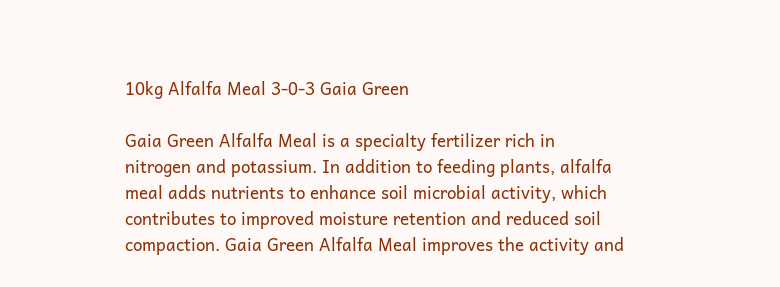10kg Alfalfa Meal 3-0-3 Gaia Green

Gaia Green Alfalfa Meal is a specialty fertilizer rich in nitrogen and potassium. In addition to feeding plants, alfalfa meal adds nutrients to enhance soil microbial activity, which contributes to improved moisture retention and reduced soil compaction. Gaia Green Alfalfa Meal improves the activity and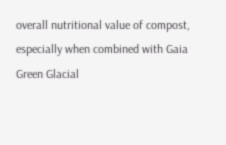overall nutritional value of compost, especially when combined with Gaia Green Glacial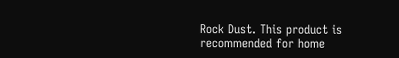Rock Dust. This product is recommended for home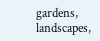gardens, landscapes,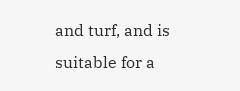and turf, and is suitable for a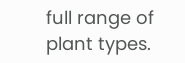full range of plant types.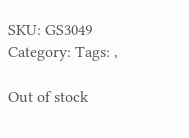SKU: GS3049 Category: Tags: ,

Out of stock